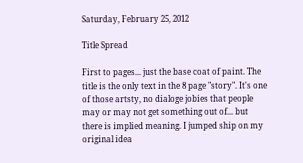Saturday, February 25, 2012

Title Spread

First to pages... just the base coat of paint. The title is the only text in the 8 page "story". It's one of those artsty, no dialoge jobies that people may or may not get something out of... but there is implied meaning. I jumped ship on my original idea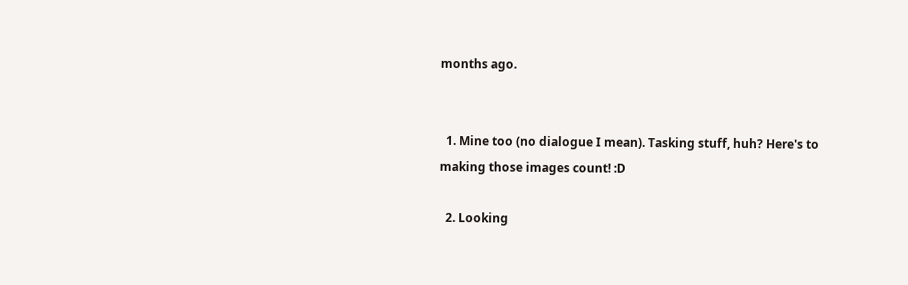months ago.


  1. Mine too (no dialogue I mean). Tasking stuff, huh? Here's to making those images count! :D

  2. Looking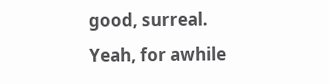good, surreal. Yeah, for awhile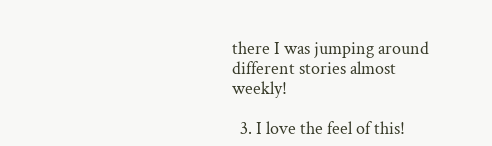there I was jumping around different stories almost weekly!

  3. I love the feel of this!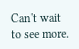Can't wait to see more.